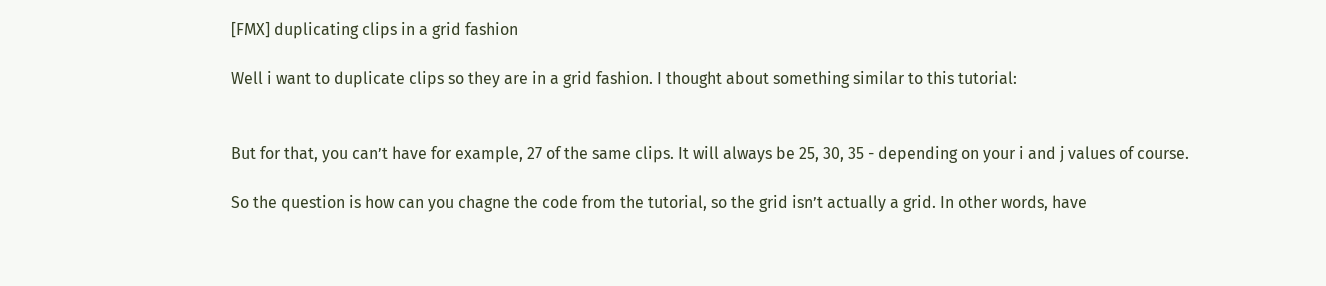[FMX] duplicating clips in a grid fashion

Well i want to duplicate clips so they are in a grid fashion. I thought about something similar to this tutorial:


But for that, you can’t have for example, 27 of the same clips. It will always be 25, 30, 35 - depending on your i and j values of course.

So the question is how can you chagne the code from the tutorial, so the grid isn’t actually a grid. In other words, have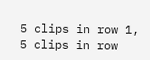5 clips in row 1, 5 clips in row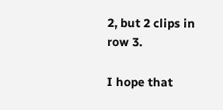2, but 2 clips in row 3.

I hope that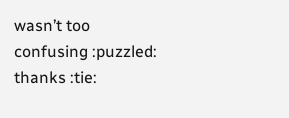wasn’t too confusing :puzzled: thanks :tie: